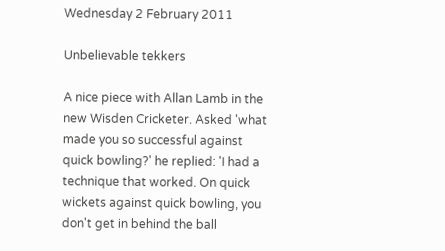Wednesday 2 February 2011

Unbelievable tekkers

A nice piece with Allan Lamb in the new Wisden Cricketer. Asked 'what made you so successful against quick bowling?' he replied: 'I had a technique that worked. On quick wickets against quick bowling, you don't get in behind the ball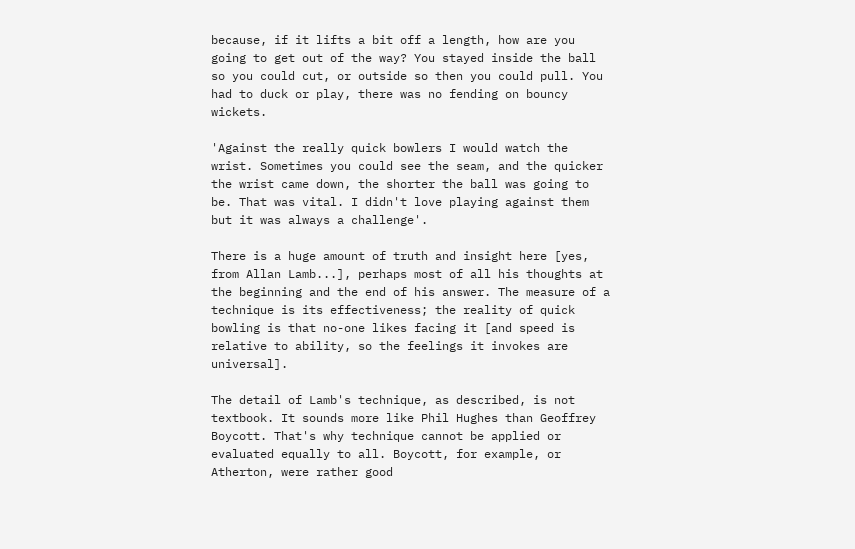because, if it lifts a bit off a length, how are you going to get out of the way? You stayed inside the ball so you could cut, or outside so then you could pull. You had to duck or play, there was no fending on bouncy wickets.

'Against the really quick bowlers I would watch the wrist. Sometimes you could see the seam, and the quicker the wrist came down, the shorter the ball was going to be. That was vital. I didn't love playing against them but it was always a challenge'.

There is a huge amount of truth and insight here [yes, from Allan Lamb...], perhaps most of all his thoughts at the beginning and the end of his answer. The measure of a technique is its effectiveness; the reality of quick bowling is that no-one likes facing it [and speed is relative to ability, so the feelings it invokes are universal].

The detail of Lamb's technique, as described, is not textbook. It sounds more like Phil Hughes than Geoffrey Boycott. That's why technique cannot be applied or evaluated equally to all. Boycott, for example, or Atherton, were rather good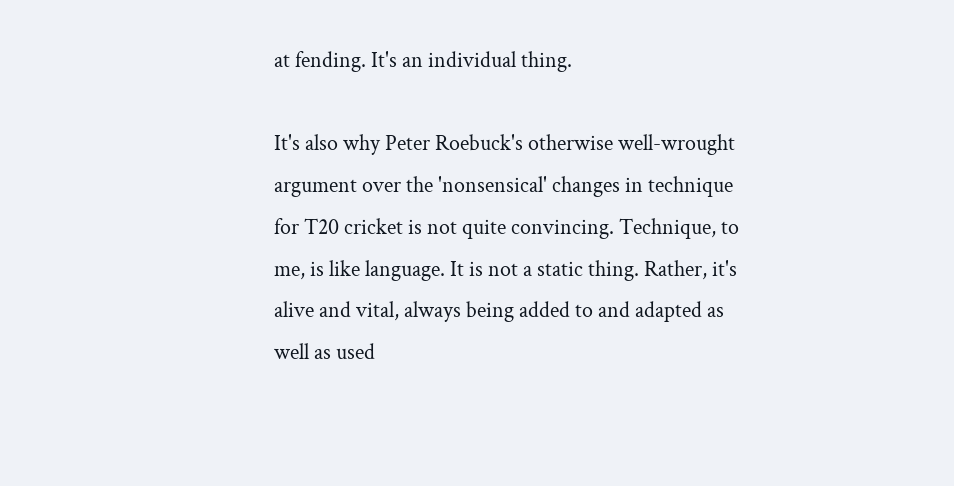at fending. It's an individual thing.

It's also why Peter Roebuck's otherwise well-wrought argument over the 'nonsensical' changes in technique for T20 cricket is not quite convincing. Technique, to me, is like language. It is not a static thing. Rather, it's alive and vital, always being added to and adapted as well as used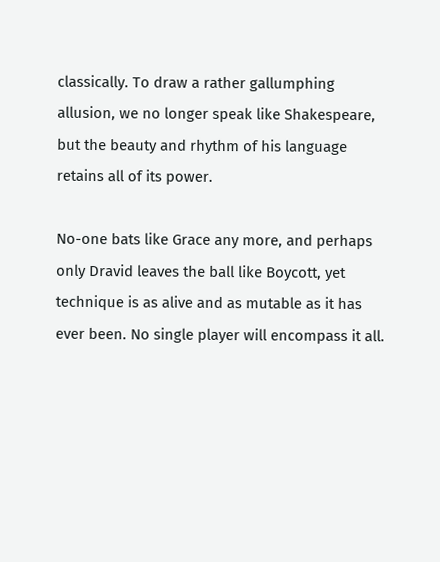classically. To draw a rather gallumphing allusion, we no longer speak like Shakespeare, but the beauty and rhythm of his language retains all of its power.

No-one bats like Grace any more, and perhaps only Dravid leaves the ball like Boycott, yet technique is as alive and as mutable as it has ever been. No single player will encompass it all.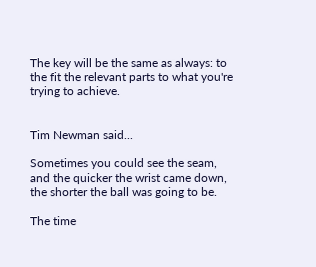The key will be the same as always: to the fit the relevant parts to what you're trying to achieve.


Tim Newman said...

Sometimes you could see the seam, and the quicker the wrist came down, the shorter the ball was going to be.

The time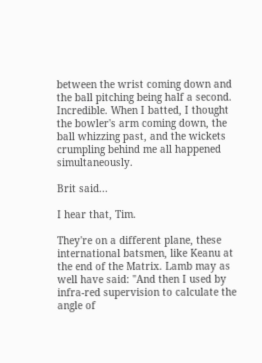between the wrist coming down and the ball pitching being half a second. Incredible. When I batted, I thought the bowler's arm coming down, the ball whizzing past, and the wickets crumpling behind me all happened simultaneously.

Brit said...

I hear that, Tim.

They're on a different plane, these international batsmen, like Keanu at the end of the Matrix. Lamb may as well have said: "And then I used by infra-red supervision to calculate the angle of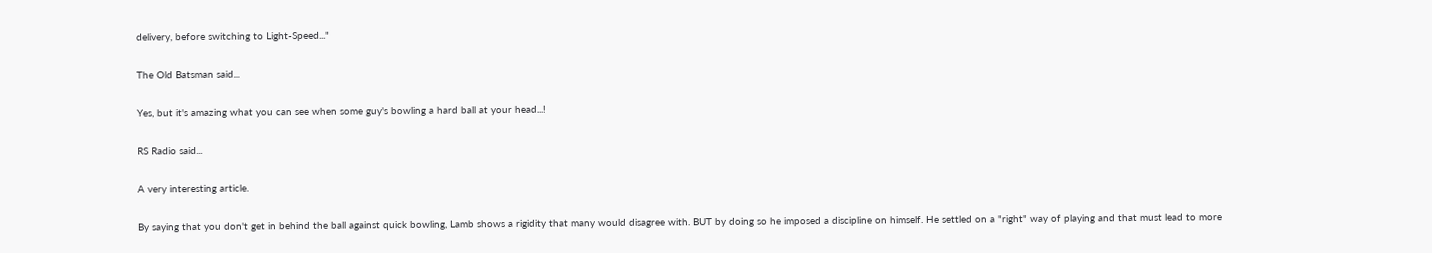delivery, before switching to Light-Speed..."

The Old Batsman said...

Yes, but it's amazing what you can see when some guy's bowling a hard ball at your head...!

RS Radio said...

A very interesting article.

By saying that you don't get in behind the ball against quick bowling, Lamb shows a rigidity that many would disagree with. BUT by doing so he imposed a discipline on himself. He settled on a "right" way of playing and that must lead to more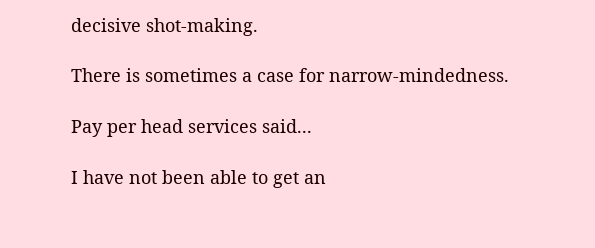decisive shot-making.

There is sometimes a case for narrow-mindedness.

Pay per head services said...

I have not been able to get an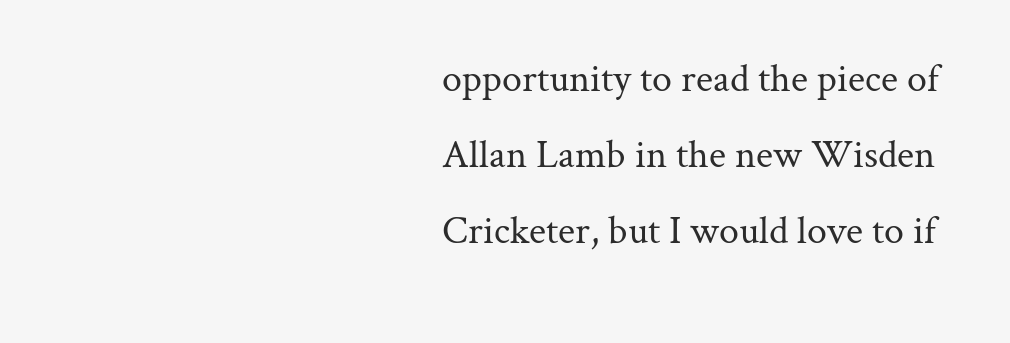opportunity to read the piece of Allan Lamb in the new Wisden Cricketer, but I would love to if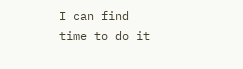I can find time to do it